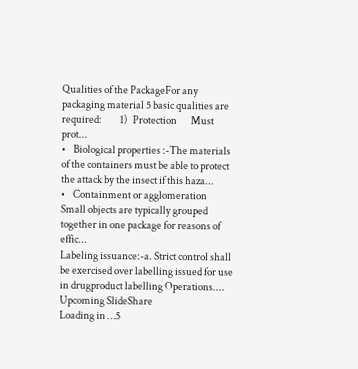Qualities of the PackageFor any packaging material 5 basic qualities are required:         1)   Protection       Must prot...
•    Biological properties :-The materials of the containers must be able to protect the attack by the insect if this haza...
•    Containment or agglomeration         Small objects are typically grouped together in one package for reasons of effic...
Labeling issuance:-a. Strict control shall be exercised over labelling issued for use in drugproduct labelling Operations....
Upcoming SlideShare
Loading in …5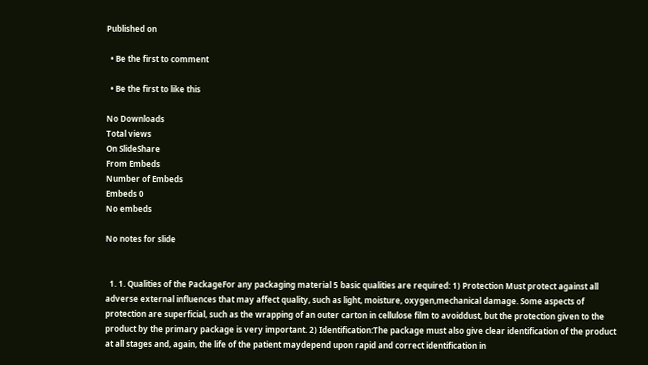Published on

  • Be the first to comment

  • Be the first to like this

No Downloads
Total views
On SlideShare
From Embeds
Number of Embeds
Embeds 0
No embeds

No notes for slide


  1. 1. Qualities of the PackageFor any packaging material 5 basic qualities are required: 1) Protection Must protect against all adverse external influences that may affect quality, such as light, moisture, oxygen,mechanical damage. Some aspects of protection are superficial, such as the wrapping of an outer carton in cellulose film to avoiddust, but the protection given to the product by the primary package is very important. 2) Identification:The package must also give clear identification of the product at all stages and, again, the life of the patient maydepend upon rapid and correct identification in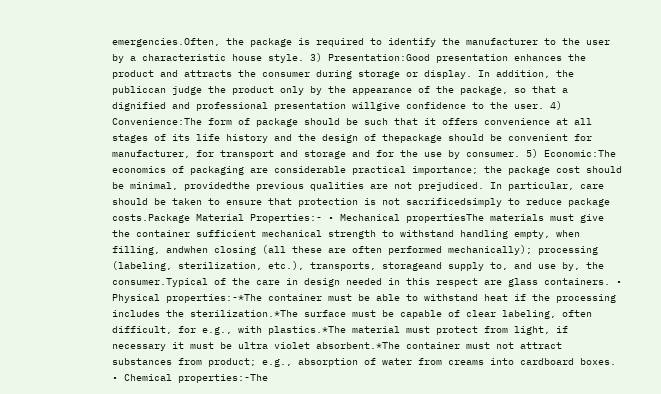emergencies.Often, the package is required to identify the manufacturer to the user by a characteristic house style. 3) Presentation:Good presentation enhances the product and attracts the consumer during storage or display. In addition, the publiccan judge the product only by the appearance of the package, so that a dignified and professional presentation willgive confidence to the user. 4) Convenience:The form of package should be such that it offers convenience at all stages of its life history and the design of thepackage should be convenient for manufacturer, for transport and storage and for the use by consumer. 5) Economic:The economics of packaging are considerable practical importance; the package cost should be minimal, providedthe previous qualities are not prejudiced. In particular, care should be taken to ensure that protection is not sacrificedsimply to reduce package costs.Package Material Properties:- • Mechanical propertiesThe materials must give the container sufficient mechanical strength to withstand handling empty, when filling, andwhen closing (all these are often performed mechanically); processing (labeling, sterilization, etc.), transports, storageand supply to, and use by, the consumer.Typical of the care in design needed in this respect are glass containers. • Physical properties:-*The container must be able to withstand heat if the processing includes the sterilization.*The surface must be capable of clear labeling, often difficult, for e.g., with plastics.*The material must protect from light, if necessary it must be ultra violet absorbent.*The container must not attract substances from product; e.g., absorption of water from creams into cardboard boxes. • Chemical properties:-The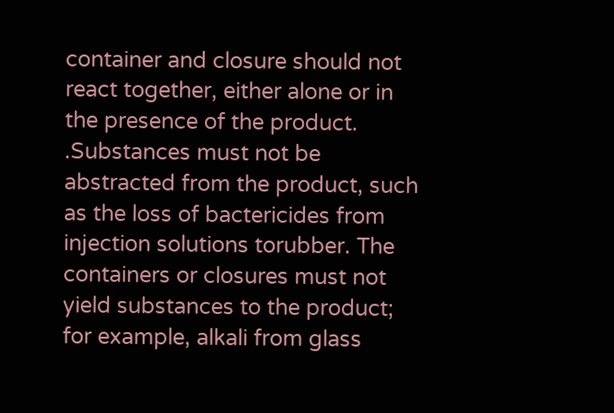container and closure should not react together, either alone or in the presence of the product. .Substances must not be abstracted from the product, such as the loss of bactericides from injection solutions torubber. The containers or closures must not yield substances to the product; for example, alkali from glass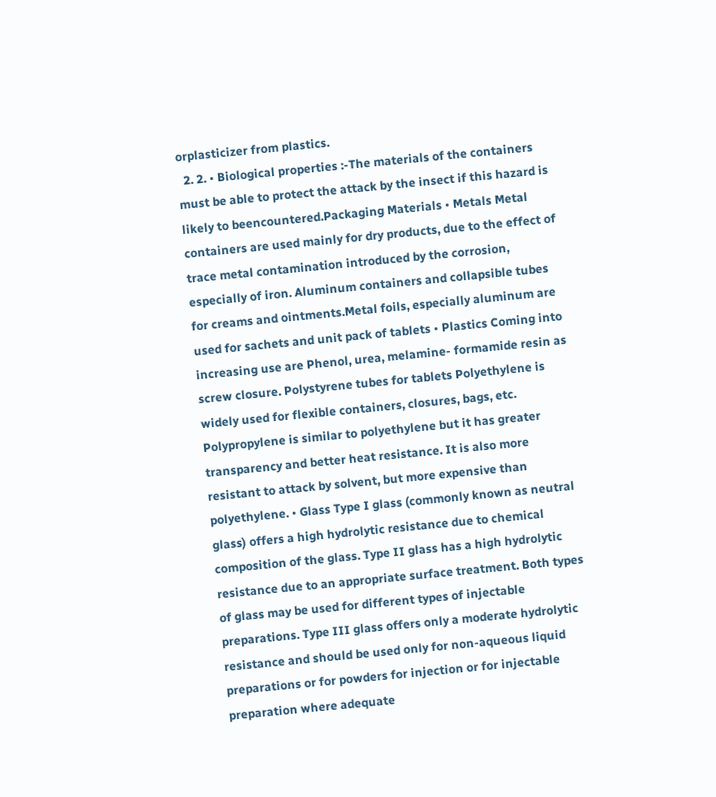orplasticizer from plastics.
  2. 2. • Biological properties :-The materials of the containers must be able to protect the attack by the insect if this hazard is likely to beencountered.Packaging Materials • Metals Metal containers are used mainly for dry products, due to the effect of trace metal contamination introduced by the corrosion, especially of iron. Aluminum containers and collapsible tubes for creams and ointments.Metal foils, especially aluminum are used for sachets and unit pack of tablets • Plastics Coming into increasing use are Phenol, urea, melamine- formamide resin as screw closure. Polystyrene tubes for tablets Polyethylene is widely used for flexible containers, closures, bags, etc. Polypropylene is similar to polyethylene but it has greater transparency and better heat resistance. It is also more resistant to attack by solvent, but more expensive than polyethylene. • Glass Type I glass (commonly known as neutral glass) offers a high hydrolytic resistance due to chemical composition of the glass. Type II glass has a high hydrolytic resistance due to an appropriate surface treatment. Both types of glass may be used for different types of injectable preparations. Type III glass offers only a moderate hydrolytic resistance and should be used only for non-aqueous liquid preparations or for powders for injection or for injectable preparation where adequate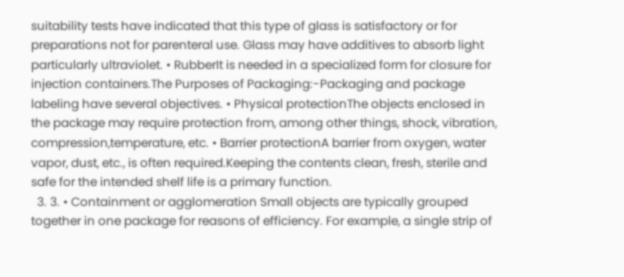suitability tests have indicated that this type of glass is satisfactory or for preparations not for parenteral use. Glass may have additives to absorb light particularly ultraviolet. • RubberIt is needed in a specialized form for closure for injection containers.The Purposes of Packaging:-Packaging and package labeling have several objectives. • Physical protectionThe objects enclosed in the package may require protection from, among other things, shock, vibration, compression,temperature, etc. • Barrier protectionA barrier from oxygen, water vapor, dust, etc., is often required.Keeping the contents clean, fresh, sterile and safe for the intended shelf life is a primary function.
  3. 3. • Containment or agglomeration Small objects are typically grouped together in one package for reasons of efficiency. For example, a single strip of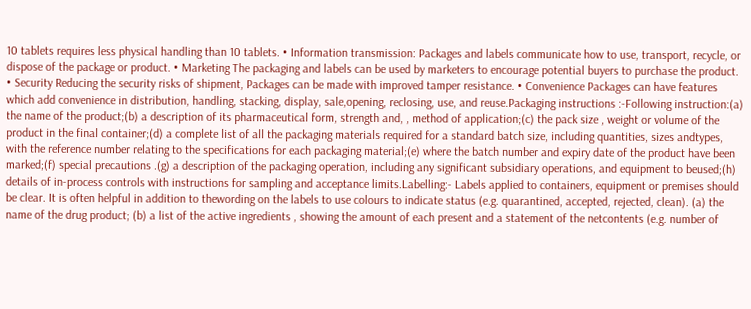10 tablets requires less physical handling than 10 tablets. • Information transmission: Packages and labels communicate how to use, transport, recycle, or dispose of the package or product. • Marketing The packaging and labels can be used by marketers to encourage potential buyers to purchase the product. • Security Reducing the security risks of shipment, Packages can be made with improved tamper resistance. • Convenience Packages can have features which add convenience in distribution, handling, stacking, display, sale,opening, reclosing, use, and reuse.Packaging instructions :-Following instruction:(a) the name of the product;(b) a description of its pharmaceutical form, strength and, , method of application;(c) the pack size , weight or volume of the product in the final container;(d) a complete list of all the packaging materials required for a standard batch size, including quantities, sizes andtypes, with the reference number relating to the specifications for each packaging material;(e) where the batch number and expiry date of the product have been marked;(f) special precautions .(g) a description of the packaging operation, including any significant subsidiary operations, and equipment to beused;(h) details of in-process controls with instructions for sampling and acceptance limits.Labelling:- Labels applied to containers, equipment or premises should be clear. It is often helpful in addition to thewording on the labels to use colours to indicate status (e.g. quarantined, accepted, rejected, clean). (a) the name of the drug product; (b) a list of the active ingredients , showing the amount of each present and a statement of the netcontents (e.g. number of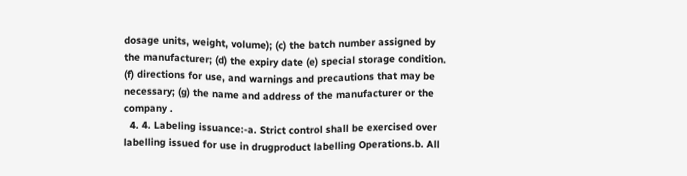dosage units, weight, volume); (c) the batch number assigned by the manufacturer; (d) the expiry date (e) special storage condition. (f) directions for use, and warnings and precautions that may be necessary; (g) the name and address of the manufacturer or the company .
  4. 4. Labeling issuance:-a. Strict control shall be exercised over labelling issued for use in drugproduct labelling Operations.b. All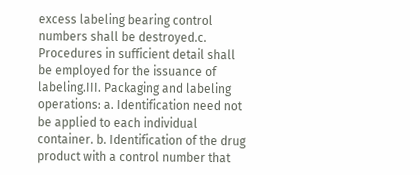excess labeling bearing control numbers shall be destroyed.c. Procedures in sufficient detail shall be employed for the issuance of labeling.III. Packaging and labeling operations: a. Identification need not be applied to each individual container. b. Identification of the drug product with a control number that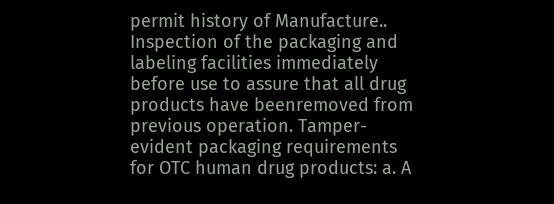permit history of Manufacture.. Inspection of the packaging and labeling facilities immediately before use to assure that all drug products have beenremoved from previous operation. Tamper-evident packaging requirements for OTC human drug products: a. A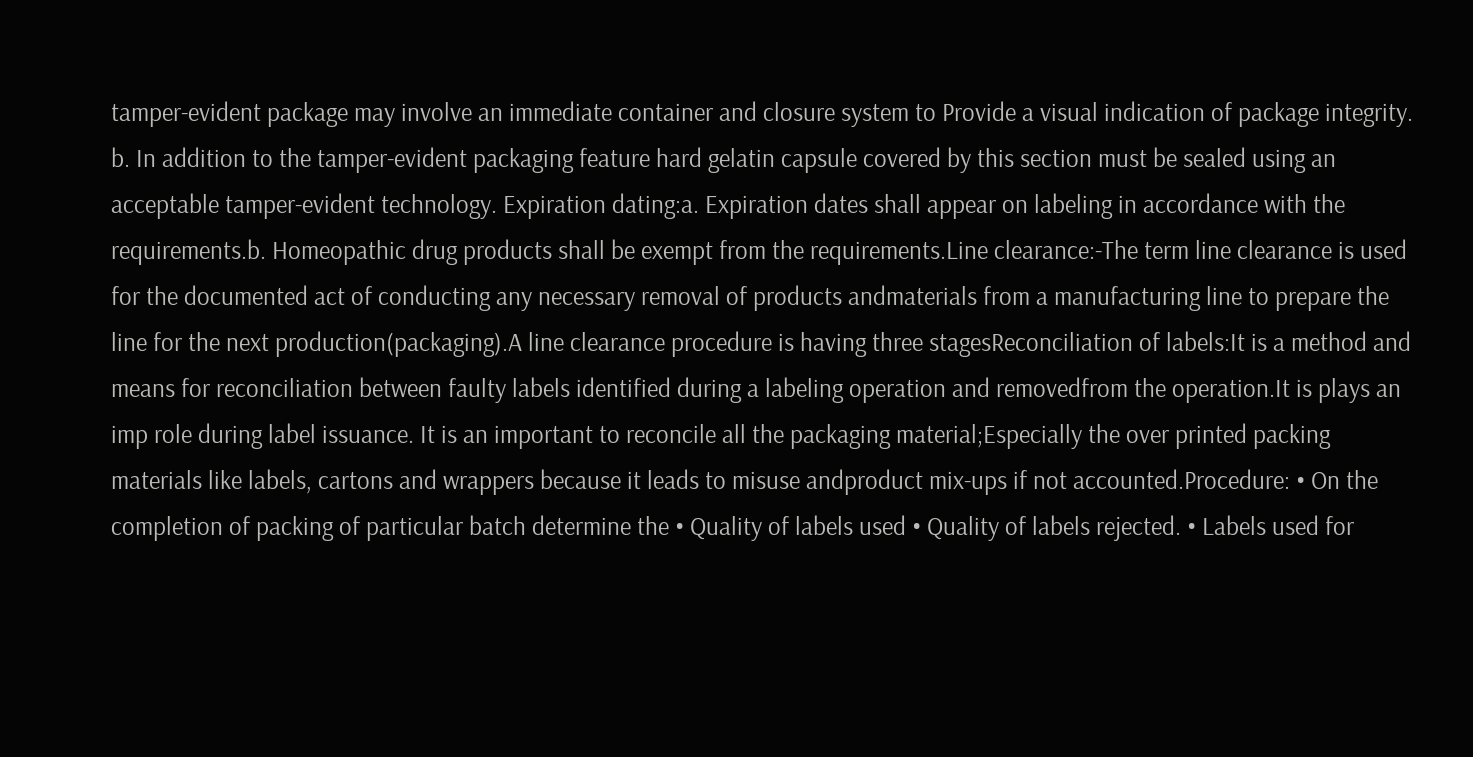tamper-evident package may involve an immediate container and closure system to Provide a visual indication of package integrity. b. In addition to the tamper-evident packaging feature hard gelatin capsule covered by this section must be sealed using an acceptable tamper-evident technology. Expiration dating:a. Expiration dates shall appear on labeling in accordance with the requirements.b. Homeopathic drug products shall be exempt from the requirements.Line clearance:-The term line clearance is used for the documented act of conducting any necessary removal of products andmaterials from a manufacturing line to prepare the line for the next production(packaging).A line clearance procedure is having three stagesReconciliation of labels:It is a method and means for reconciliation between faulty labels identified during a labeling operation and removedfrom the operation.It is plays an imp role during label issuance. It is an important to reconcile all the packaging material;Especially the over printed packing materials like labels, cartons and wrappers because it leads to misuse andproduct mix-ups if not accounted.Procedure: • On the completion of packing of particular batch determine the • Quality of labels used • Quality of labels rejected. • Labels used for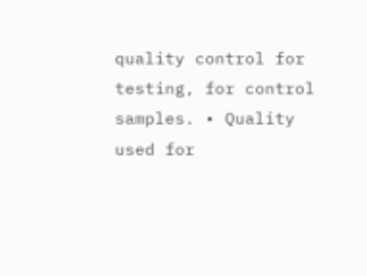quality control for testing, for control samples. • Quality used for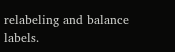relabeling and balance labels.